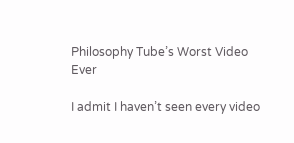Philosophy Tube’s Worst Video Ever

I admit I haven’t seen every video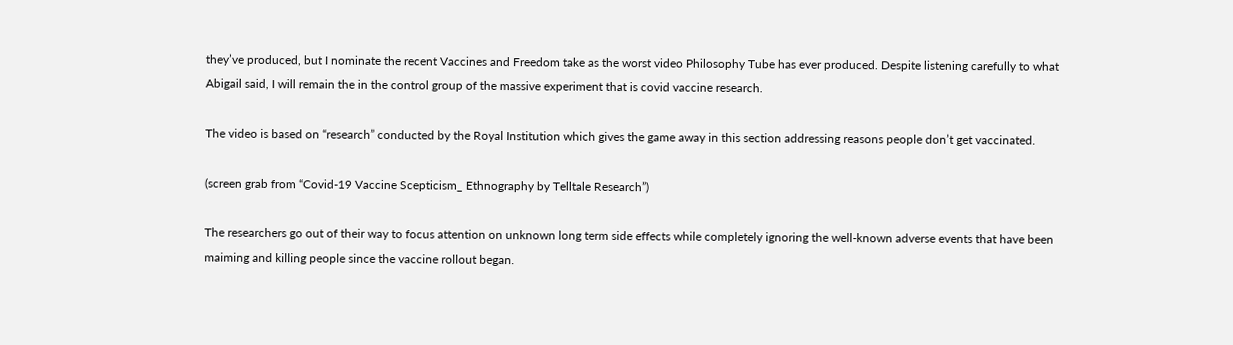they’ve produced, but I nominate the recent Vaccines and Freedom take as the worst video Philosophy Tube has ever produced. Despite listening carefully to what Abigail said, I will remain the in the control group of the massive experiment that is covid vaccine research.

The video is based on “research” conducted by the Royal Institution which gives the game away in this section addressing reasons people don’t get vaccinated.

(screen grab from “Covid-19 Vaccine Scepticism_ Ethnography by Telltale Research”)

The researchers go out of their way to focus attention on unknown long term side effects while completely ignoring the well-known adverse events that have been maiming and killing people since the vaccine rollout began.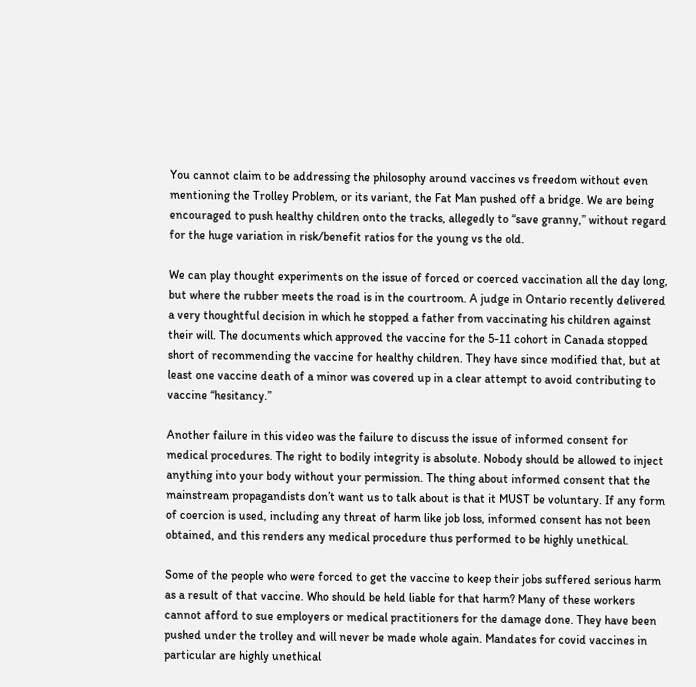You cannot claim to be addressing the philosophy around vaccines vs freedom without even mentioning the Trolley Problem, or its variant, the Fat Man pushed off a bridge. We are being encouraged to push healthy children onto the tracks, allegedly to “save granny,” without regard for the huge variation in risk/benefit ratios for the young vs the old.

We can play thought experiments on the issue of forced or coerced vaccination all the day long, but where the rubber meets the road is in the courtroom. A judge in Ontario recently delivered a very thoughtful decision in which he stopped a father from vaccinating his children against their will. The documents which approved the vaccine for the 5-11 cohort in Canada stopped short of recommending the vaccine for healthy children. They have since modified that, but at least one vaccine death of a minor was covered up in a clear attempt to avoid contributing to vaccine “hesitancy.”

Another failure in this video was the failure to discuss the issue of informed consent for medical procedures. The right to bodily integrity is absolute. Nobody should be allowed to inject anything into your body without your permission. The thing about informed consent that the mainstream propagandists don’t want us to talk about is that it MUST be voluntary. If any form of coercion is used, including any threat of harm like job loss, informed consent has not been obtained, and this renders any medical procedure thus performed to be highly unethical.

Some of the people who were forced to get the vaccine to keep their jobs suffered serious harm as a result of that vaccine. Who should be held liable for that harm? Many of these workers cannot afford to sue employers or medical practitioners for the damage done. They have been pushed under the trolley and will never be made whole again. Mandates for covid vaccines in particular are highly unethical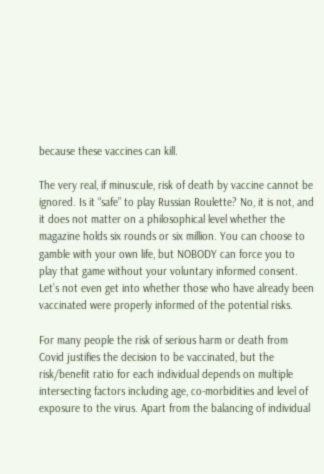because these vaccines can kill.

The very real, if minuscule, risk of death by vaccine cannot be ignored. Is it “safe” to play Russian Roulette? No, it is not, and it does not matter on a philosophical level whether the magazine holds six rounds or six million. You can choose to gamble with your own life, but NOBODY can force you to play that game without your voluntary informed consent. Let’s not even get into whether those who have already been vaccinated were properly informed of the potential risks.

For many people the risk of serious harm or death from Covid justifies the decision to be vaccinated, but the risk/benefit ratio for each individual depends on multiple intersecting factors including age, co-morbidities and level of exposure to the virus. Apart from the balancing of individual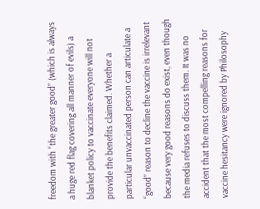freedom with “the greater good” (which is always a huge red flag covering all manner of evils) a blanket policy to vaccinate everyone will not provide the benefits claimed. Whether a particular unvaccinated person can articulate a “good” reason to decline the vaccine is irrelevant because very good reasons do exist, even though the media refuses to discuss them. It was no accident that the most compelling reasons for vaccine hesitancy were ignored by Philosophy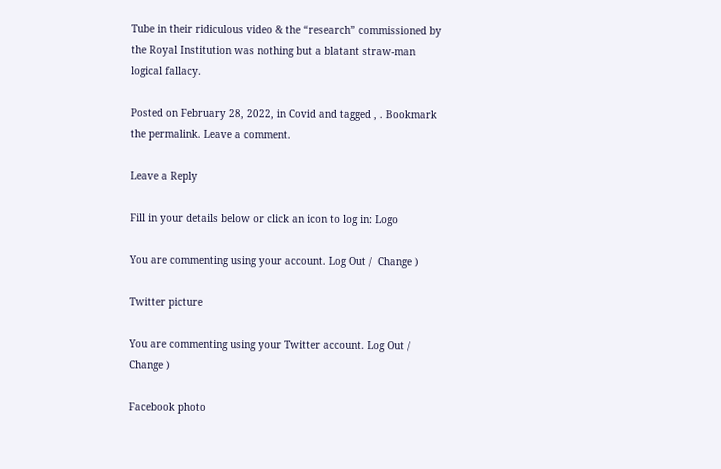Tube in their ridiculous video & the “research” commissioned by the Royal Institution was nothing but a blatant straw-man logical fallacy.

Posted on February 28, 2022, in Covid and tagged , . Bookmark the permalink. Leave a comment.

Leave a Reply

Fill in your details below or click an icon to log in: Logo

You are commenting using your account. Log Out /  Change )

Twitter picture

You are commenting using your Twitter account. Log Out /  Change )

Facebook photo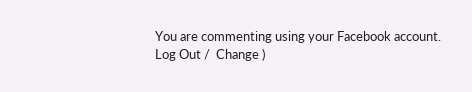You are commenting using your Facebook account. Log Out /  Change )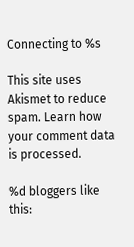Connecting to %s

This site uses Akismet to reduce spam. Learn how your comment data is processed.

%d bloggers like this: